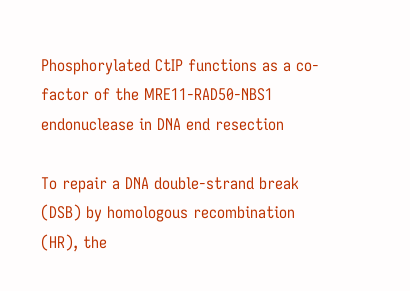Phosphorylated CtIP functions as a co-factor of the MRE11-RAD50-NBS1 endonuclease in DNA end resection

To repair a DNA double-strand break (DSB) by homologous recombination (HR), the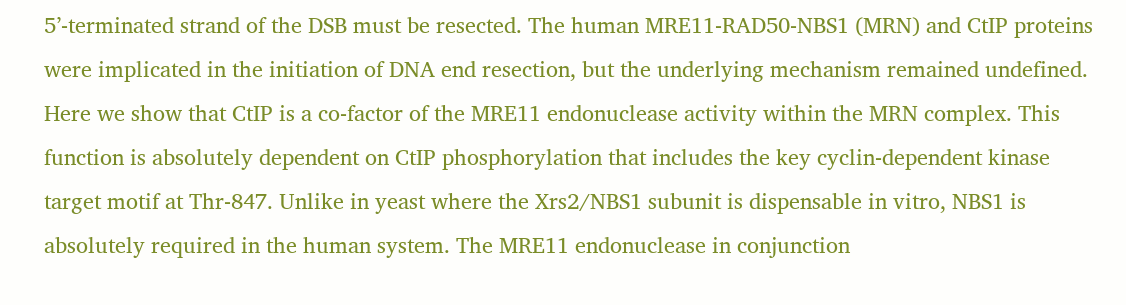5’-terminated strand of the DSB must be resected. The human MRE11-RAD50-NBS1 (MRN) and CtIP proteins were implicated in the initiation of DNA end resection, but the underlying mechanism remained undefined. Here we show that CtIP is a co-factor of the MRE11 endonuclease activity within the MRN complex. This function is absolutely dependent on CtIP phosphorylation that includes the key cyclin-dependent kinase target motif at Thr-847. Unlike in yeast where the Xrs2/NBS1 subunit is dispensable in vitro, NBS1 is absolutely required in the human system. The MRE11 endonuclease in conjunction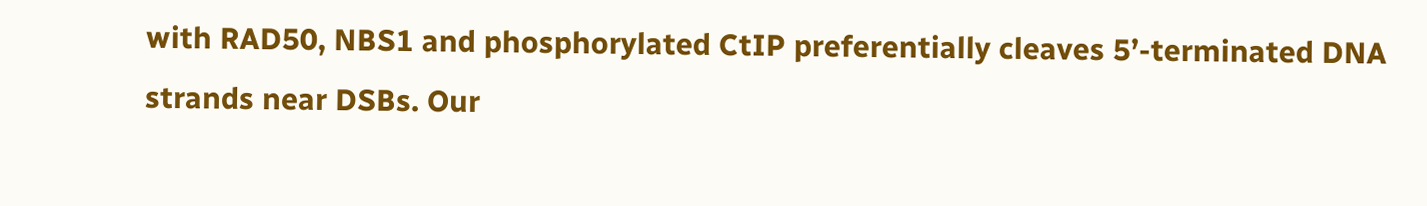with RAD50, NBS1 and phosphorylated CtIP preferentially cleaves 5’-terminated DNA strands near DSBs. Our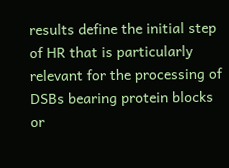results define the initial step of HR that is particularly relevant for the processing of DSBs bearing protein blocks or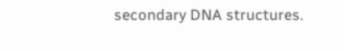secondary DNA structures.